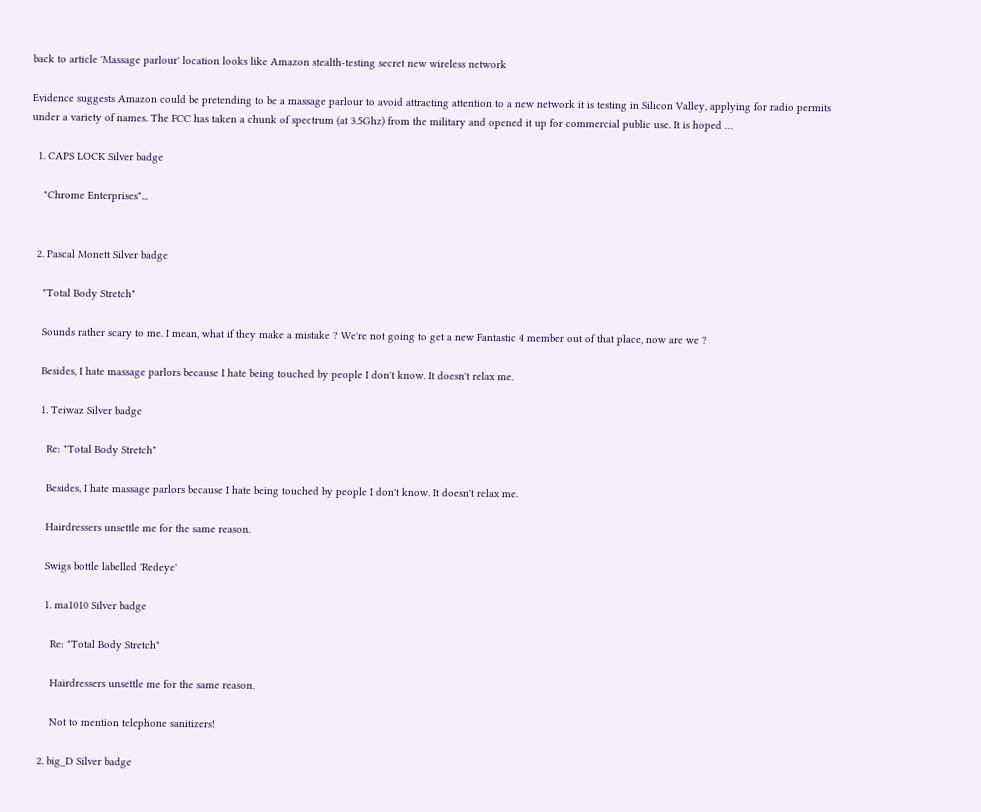back to article 'Massage parlour' location looks like Amazon stealth-testing secret new wireless network

Evidence suggests Amazon could be pretending to be a massage parlour to avoid attracting attention to a new network it is testing in Silicon Valley, applying for radio permits under a variety of names. The FCC has taken a chunk of spectrum (at 3.5Ghz) from the military and opened it up for commercial public use. It is hoped …

  1. CAPS LOCK Silver badge

    "Chrome Enterprises"...


  2. Pascal Monett Silver badge

    "Total Body Stretch"

    Sounds rather scary to me. I mean, what if they make a mistake ? We're not going to get a new Fantastic 4 member out of that place, now are we ?

    Besides, I hate massage parlors because I hate being touched by people I don't know. It doesn't relax me.

    1. Teiwaz Silver badge

      Re: "Total Body Stretch"

      Besides, I hate massage parlors because I hate being touched by people I don't know. It doesn't relax me.

      Hairdressers unsettle me for the same reason.

      Swigs bottle labelled 'Redeye'

      1. ma1010 Silver badge

        Re: "Total Body Stretch"

        Hairdressers unsettle me for the same reason.

        Not to mention telephone sanitizers!

    2. big_D Silver badge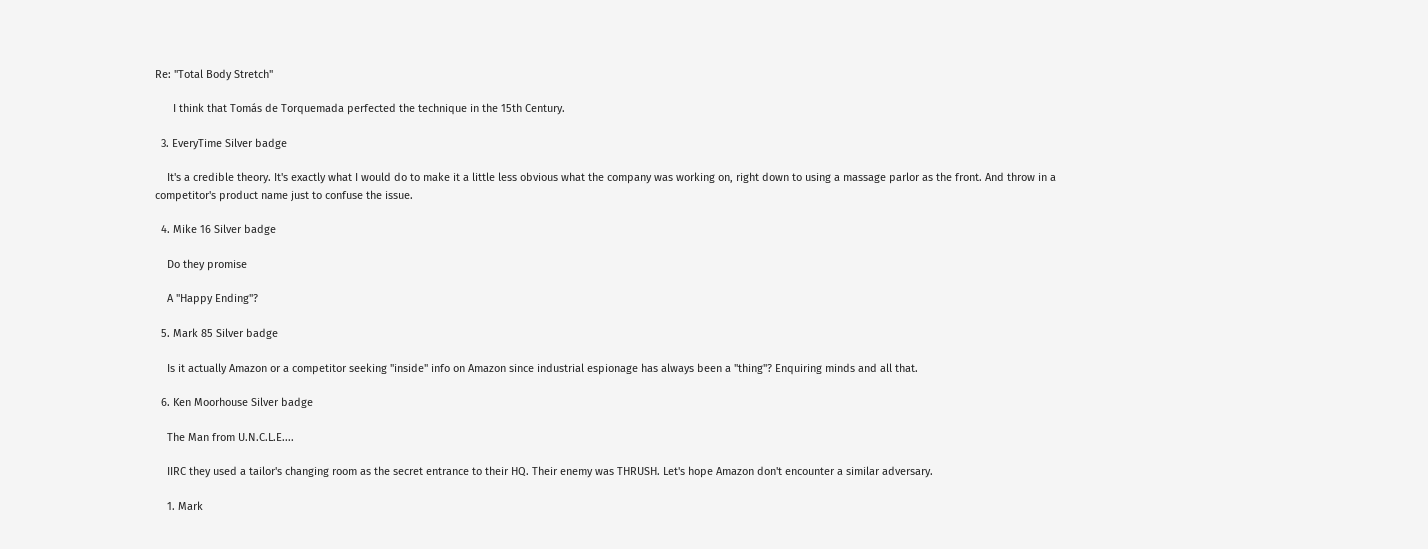Re: "Total Body Stretch"

      I think that Tomás de Torquemada perfected the technique in the 15th Century.

  3. EveryTime Silver badge

    It's a credible theory. It's exactly what I would do to make it a little less obvious what the company was working on, right down to using a massage parlor as the front. And throw in a competitor's product name just to confuse the issue.

  4. Mike 16 Silver badge

    Do they promise

    A "Happy Ending"?

  5. Mark 85 Silver badge

    Is it actually Amazon or a competitor seeking "inside" info on Amazon since industrial espionage has always been a "thing"? Enquiring minds and all that.

  6. Ken Moorhouse Silver badge

    The Man from U.N.C.L.E....

    IIRC they used a tailor's changing room as the secret entrance to their HQ. Their enemy was THRUSH. Let's hope Amazon don't encounter a similar adversary.

    1. Mark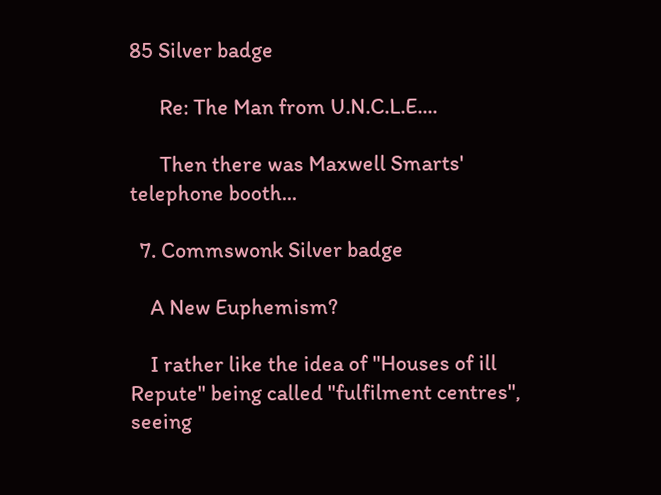85 Silver badge

      Re: The Man from U.N.C.L.E....

      Then there was Maxwell Smarts' telephone booth...

  7. Commswonk Silver badge

    A New Euphemism?

    I rather like the idea of "Houses of ill Repute" being called "fulfilment centres", seeing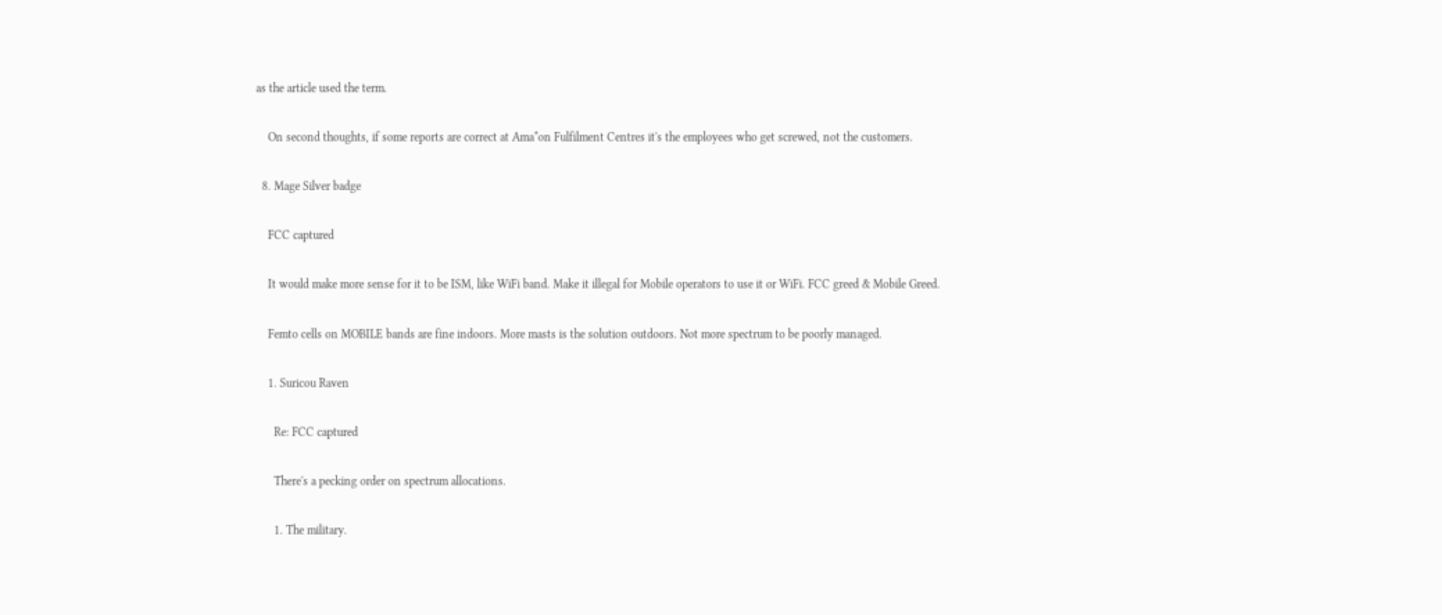as the article used the term.

    On second thoughts, if some reports are correct at Ama*on Fulfilment Centres it's the employees who get screwed, not the customers.

  8. Mage Silver badge

    FCC captured

    It would make more sense for it to be ISM, like WiFi band. Make it illegal for Mobile operators to use it or WiFi. FCC greed & Mobile Greed.

    Femto cells on MOBILE bands are fine indoors. More masts is the solution outdoors. Not more spectrum to be poorly managed.

    1. Suricou Raven

      Re: FCC captured

      There's a pecking order on spectrum allocations.

      1. The military.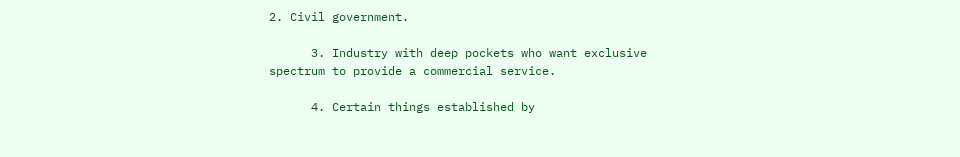2. Civil government.

      3. Industry with deep pockets who want exclusive spectrum to provide a commercial service.

      4. Certain things established by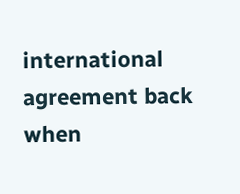international agreement back when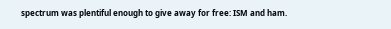spectrum was plentiful enough to give away for free: ISM and ham.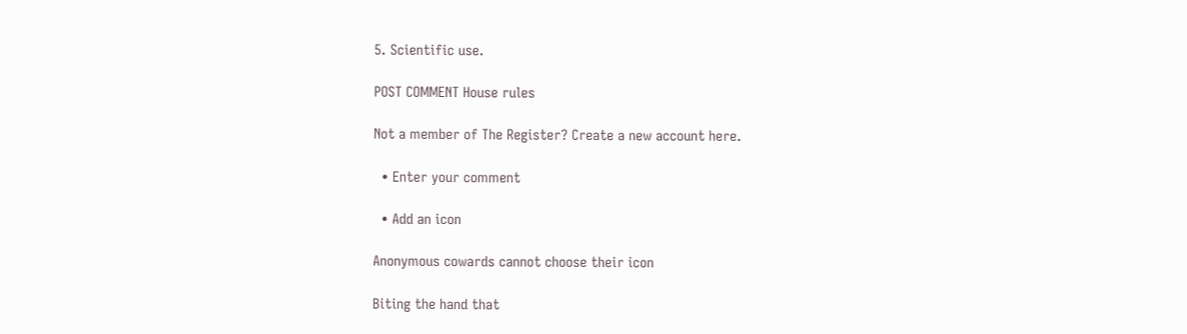5. Scientific use.

POST COMMENT House rules

Not a member of The Register? Create a new account here.

  • Enter your comment

  • Add an icon

Anonymous cowards cannot choose their icon

Biting the hand that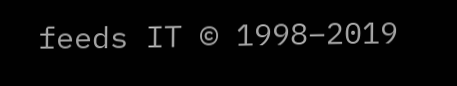feeds IT © 1998–2019